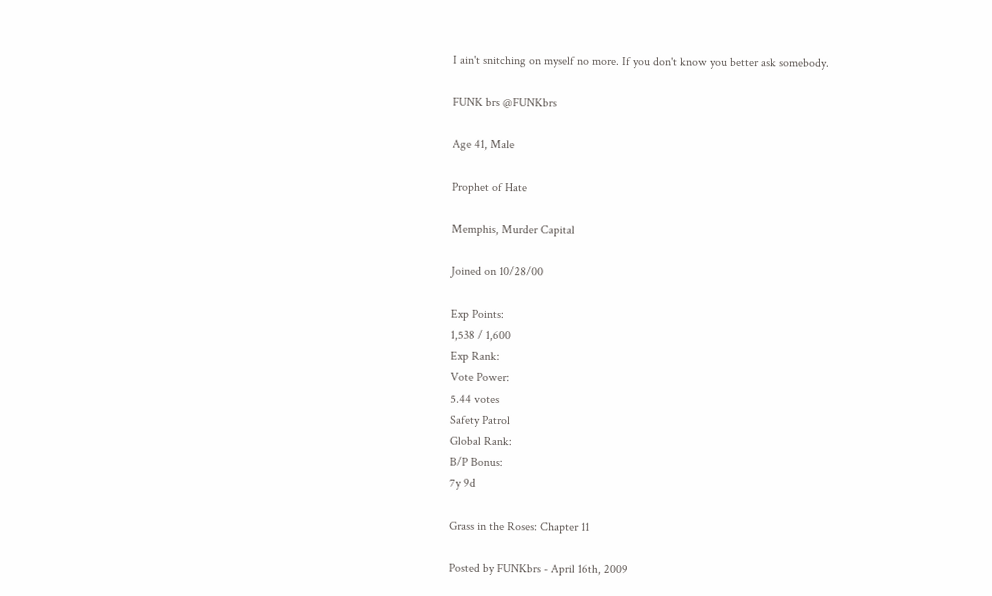I ain't snitching on myself no more. If you don't know you better ask somebody.

FUNK brs @FUNKbrs

Age 41, Male

Prophet of Hate

Memphis, Murder Capital

Joined on 10/28/00

Exp Points:
1,538 / 1,600
Exp Rank:
Vote Power:
5.44 votes
Safety Patrol
Global Rank:
B/P Bonus:
7y 9d

Grass in the Roses: Chapter 11

Posted by FUNKbrs - April 16th, 2009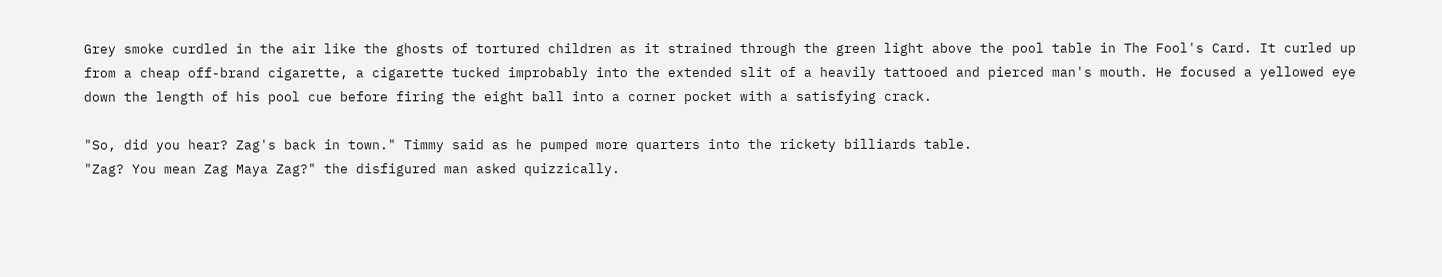Grey smoke curdled in the air like the ghosts of tortured children as it strained through the green light above the pool table in The Fool's Card. It curled up from a cheap off-brand cigarette, a cigarette tucked improbably into the extended slit of a heavily tattooed and pierced man's mouth. He focused a yellowed eye down the length of his pool cue before firing the eight ball into a corner pocket with a satisfying crack.

"So, did you hear? Zag's back in town." Timmy said as he pumped more quarters into the rickety billiards table.
"Zag? You mean Zag Maya Zag?" the disfigured man asked quizzically.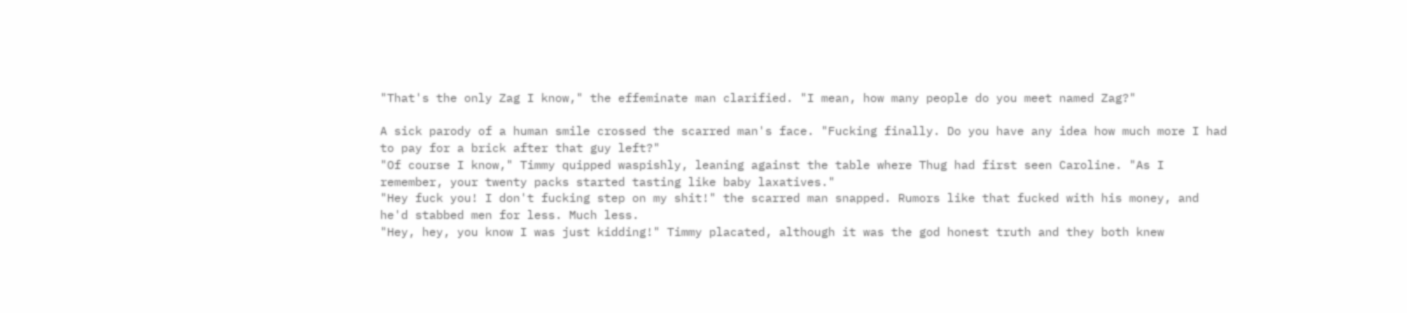"That's the only Zag I know," the effeminate man clarified. "I mean, how many people do you meet named Zag?"

A sick parody of a human smile crossed the scarred man's face. "Fucking finally. Do you have any idea how much more I had to pay for a brick after that guy left?"
"Of course I know," Timmy quipped waspishly, leaning against the table where Thug had first seen Caroline. "As I remember, your twenty packs started tasting like baby laxatives."
"Hey fuck you! I don't fucking step on my shit!" the scarred man snapped. Rumors like that fucked with his money, and he'd stabbed men for less. Much less.
"Hey, hey, you know I was just kidding!" Timmy placated, although it was the god honest truth and they both knew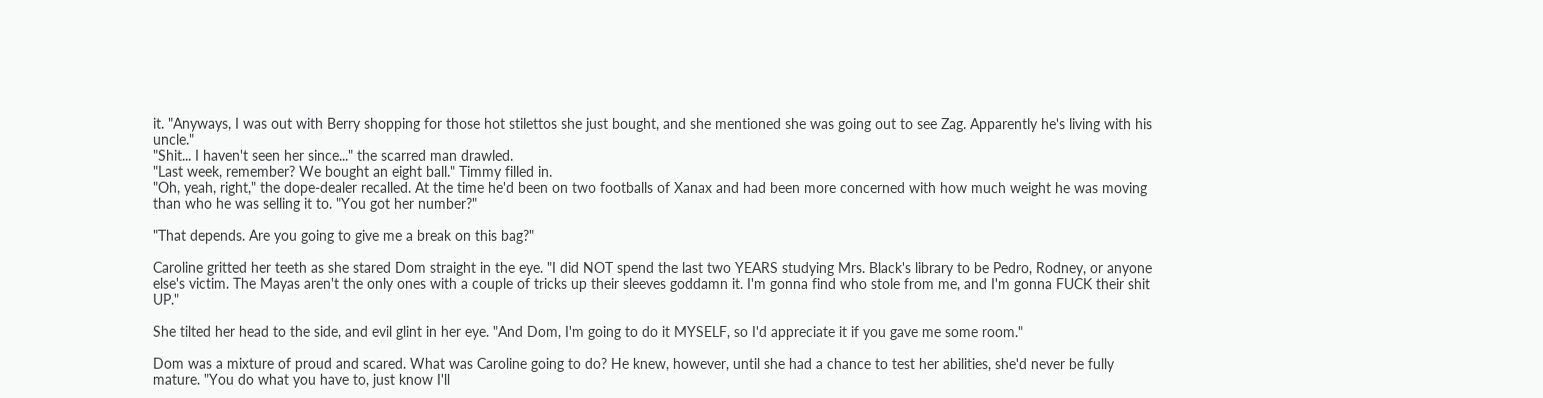it. "Anyways, I was out with Berry shopping for those hot stilettos she just bought, and she mentioned she was going out to see Zag. Apparently he's living with his uncle."
"Shit... I haven't seen her since..." the scarred man drawled.
"Last week, remember? We bought an eight ball." Timmy filled in.
"Oh, yeah, right," the dope-dealer recalled. At the time he'd been on two footballs of Xanax and had been more concerned with how much weight he was moving than who he was selling it to. "You got her number?"

"That depends. Are you going to give me a break on this bag?"

Caroline gritted her teeth as she stared Dom straight in the eye. "I did NOT spend the last two YEARS studying Mrs. Black's library to be Pedro, Rodney, or anyone else's victim. The Mayas aren't the only ones with a couple of tricks up their sleeves goddamn it. I'm gonna find who stole from me, and I'm gonna FUCK their shit UP."

She tilted her head to the side, and evil glint in her eye. "And Dom, I'm going to do it MYSELF, so I'd appreciate it if you gave me some room."

Dom was a mixture of proud and scared. What was Caroline going to do? He knew, however, until she had a chance to test her abilities, she'd never be fully mature. "You do what you have to, just know I'll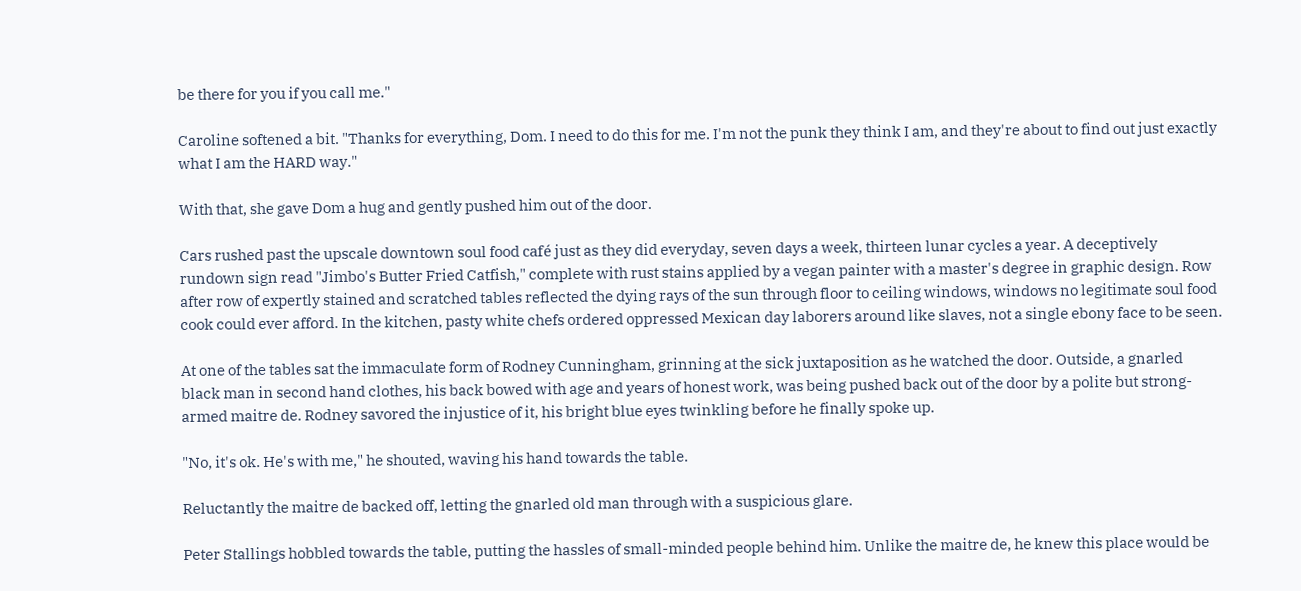be there for you if you call me."

Caroline softened a bit. "Thanks for everything, Dom. I need to do this for me. I'm not the punk they think I am, and they're about to find out just exactly what I am the HARD way."

With that, she gave Dom a hug and gently pushed him out of the door.

Cars rushed past the upscale downtown soul food café just as they did everyday, seven days a week, thirteen lunar cycles a year. A deceptively rundown sign read "Jimbo's Butter Fried Catfish," complete with rust stains applied by a vegan painter with a master's degree in graphic design. Row after row of expertly stained and scratched tables reflected the dying rays of the sun through floor to ceiling windows, windows no legitimate soul food cook could ever afford. In the kitchen, pasty white chefs ordered oppressed Mexican day laborers around like slaves, not a single ebony face to be seen.

At one of the tables sat the immaculate form of Rodney Cunningham, grinning at the sick juxtaposition as he watched the door. Outside, a gnarled black man in second hand clothes, his back bowed with age and years of honest work, was being pushed back out of the door by a polite but strong-armed maitre de. Rodney savored the injustice of it, his bright blue eyes twinkling before he finally spoke up.

"No, it's ok. He's with me," he shouted, waving his hand towards the table.

Reluctantly the maitre de backed off, letting the gnarled old man through with a suspicious glare.

Peter Stallings hobbled towards the table, putting the hassles of small-minded people behind him. Unlike the maitre de, he knew this place would be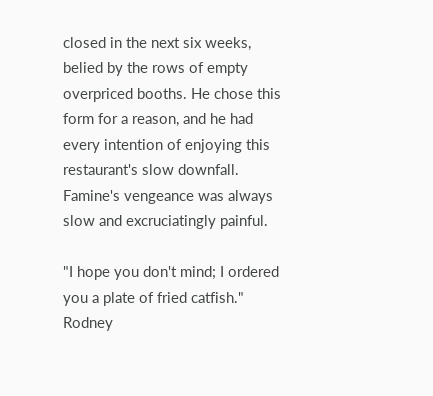closed in the next six weeks, belied by the rows of empty overpriced booths. He chose this form for a reason, and he had every intention of enjoying this restaurant's slow downfall. Famine's vengeance was always slow and excruciatingly painful.

"I hope you don't mind; I ordered you a plate of fried catfish." Rodney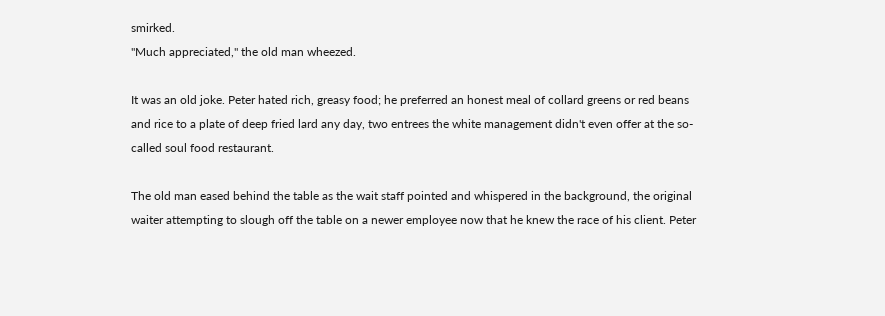smirked.
"Much appreciated," the old man wheezed.

It was an old joke. Peter hated rich, greasy food; he preferred an honest meal of collard greens or red beans and rice to a plate of deep fried lard any day, two entrees the white management didn't even offer at the so-called soul food restaurant.

The old man eased behind the table as the wait staff pointed and whispered in the background, the original waiter attempting to slough off the table on a newer employee now that he knew the race of his client. Peter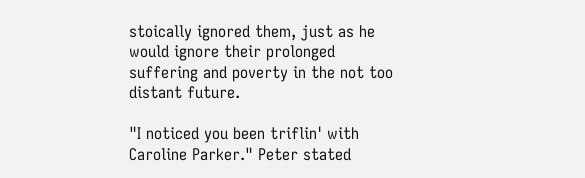stoically ignored them, just as he would ignore their prolonged suffering and poverty in the not too distant future.

"I noticed you been triflin' with Caroline Parker." Peter stated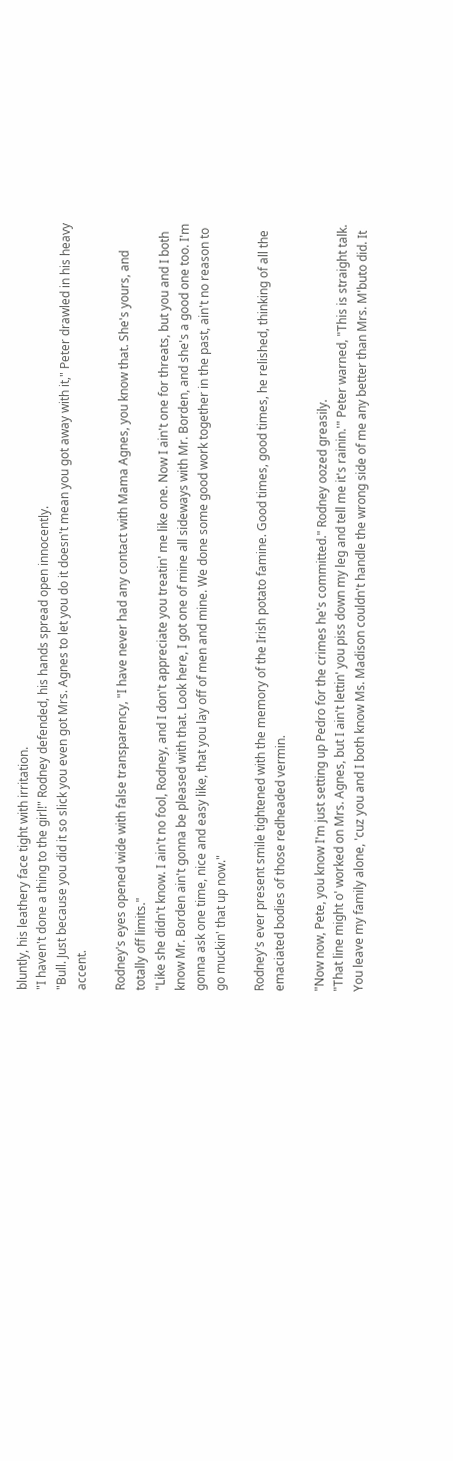bluntly, his leathery face tight with irritation.
"I haven't done a thing to the girl!" Rodney defended, his hands spread open innocently.
"Bull. Just because you did it so slick you even got Mrs. Agnes to let you do it doesn't mean you got away with it," Peter drawled in his heavy accent.

Rodney's eyes opened wide with false transparency, "I have never had any contact with Mama Agnes, you know that. She's yours, and totally off limits."
"Like she didn't know. I ain't no fool, Rodney, and I don't appreciate you treatin' me like one. Now I ain't one for threats, but you and I both know Mr. Borden ain't gonna be pleased with that. Look here, I got one of mine all sideways with Mr. Borden, and she's a good one too. I'm gonna ask one time, nice and easy like, that you lay off of men and mine. We done some good work together in the past, ain't no reason to go muckin' that up now."

Rodney's ever present smile tightened with the memory of the Irish potato famine. Good times, good times, he relished, thinking of all the emaciated bodies of those redheaded vermin.

"Now now, Pete, you know I'm just setting up Pedro for the crimes he's committed." Rodney oozed greasily.
"That line might o' worked on Mrs. Agnes, but I ain't lettin' you piss down my leg and tell me it's rainin.'" Peter warned, "This is straight talk. You leave my family alone, 'cuz you and I both know Ms. Madison couldn't handle the wrong side of me any better than Mrs. M'buto did. It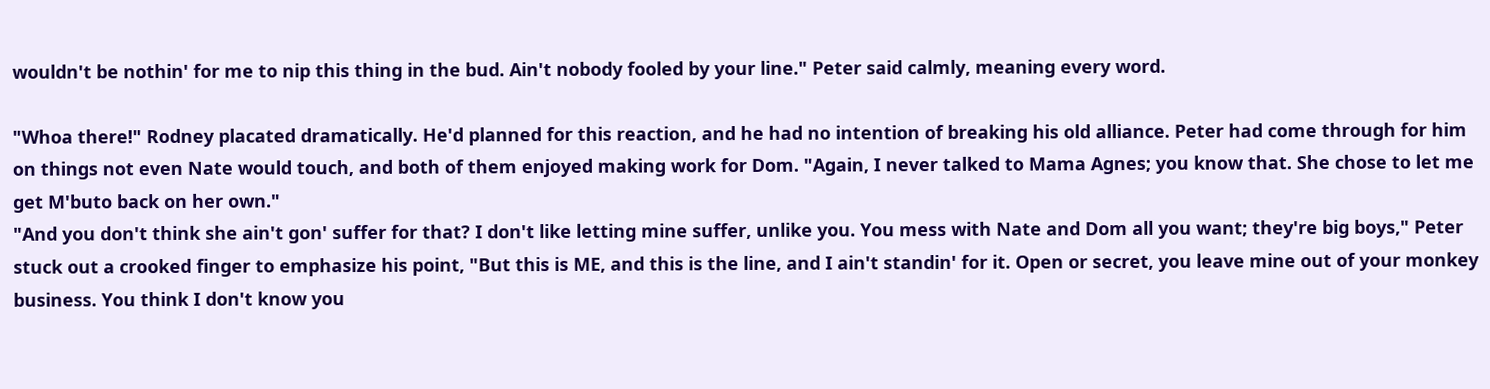wouldn't be nothin' for me to nip this thing in the bud. Ain't nobody fooled by your line." Peter said calmly, meaning every word.

"Whoa there!" Rodney placated dramatically. He'd planned for this reaction, and he had no intention of breaking his old alliance. Peter had come through for him on things not even Nate would touch, and both of them enjoyed making work for Dom. "Again, I never talked to Mama Agnes; you know that. She chose to let me get M'buto back on her own."
"And you don't think she ain't gon' suffer for that? I don't like letting mine suffer, unlike you. You mess with Nate and Dom all you want; they're big boys," Peter stuck out a crooked finger to emphasize his point, "But this is ME, and this is the line, and I ain't standin' for it. Open or secret, you leave mine out of your monkey business. You think I don't know you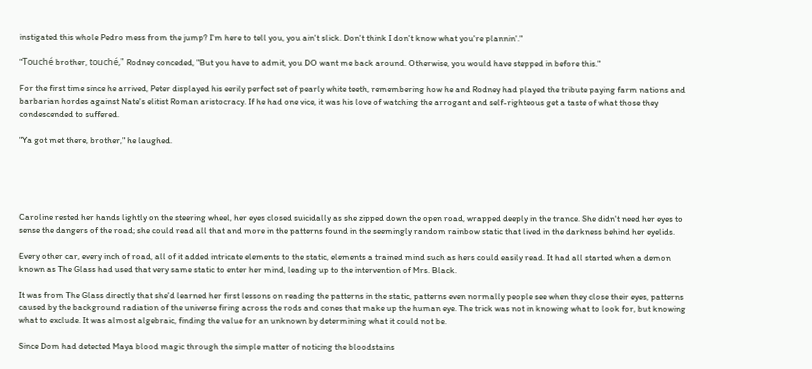instigated this whole Pedro mess from the jump? I'm here to tell you, you ain't slick. Don't think I don't know what you're plannin'."

"Touché brother, touché," Rodney conceded, "But you have to admit, you DO want me back around. Otherwise, you would have stepped in before this."

For the first time since he arrived, Peter displayed his eerily perfect set of pearly white teeth, remembering how he and Rodney had played the tribute paying farm nations and barbarian hordes against Nate's elitist Roman aristocracy. If he had one vice, it was his love of watching the arrogant and self-righteous get a taste of what those they condescended to suffered.

"Ya got met there, brother," he laughed.





Caroline rested her hands lightly on the steering wheel, her eyes closed suicidally as she zipped down the open road, wrapped deeply in the trance. She didn't need her eyes to sense the dangers of the road; she could read all that and more in the patterns found in the seemingly random rainbow static that lived in the darkness behind her eyelids.

Every other car, every inch of road, all of it added intricate elements to the static, elements a trained mind such as hers could easily read. It had all started when a demon known as The Glass had used that very same static to enter her mind, leading up to the intervention of Mrs. Black.

It was from The Glass directly that she'd learned her first lessons on reading the patterns in the static, patterns even normally people see when they close their eyes, patterns caused by the background radiation of the universe firing across the rods and cones that make up the human eye. The trick was not in knowing what to look for, but knowing what to exclude. It was almost algebraic, finding the value for an unknown by determining what it could not be.

Since Dom had detected Maya blood magic through the simple matter of noticing the bloodstains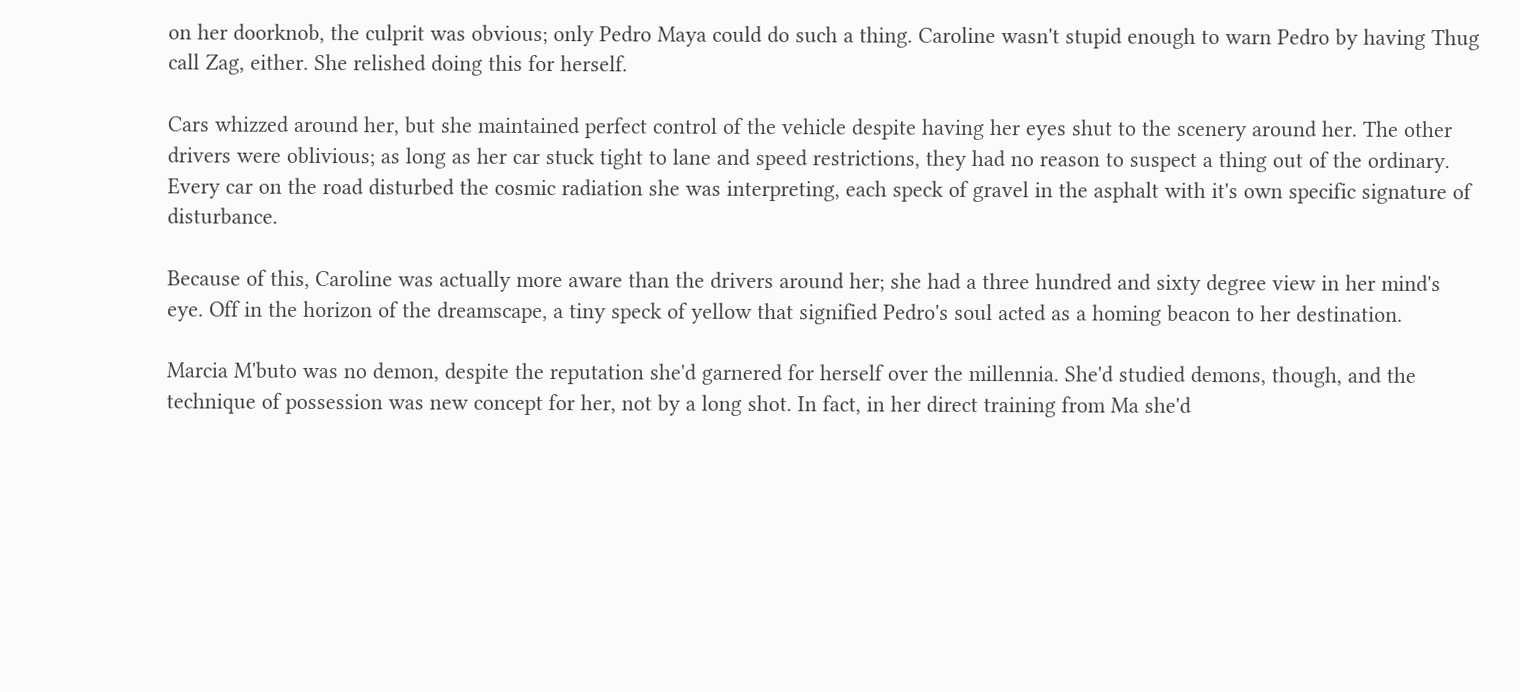on her doorknob, the culprit was obvious; only Pedro Maya could do such a thing. Caroline wasn't stupid enough to warn Pedro by having Thug call Zag, either. She relished doing this for herself.

Cars whizzed around her, but she maintained perfect control of the vehicle despite having her eyes shut to the scenery around her. The other drivers were oblivious; as long as her car stuck tight to lane and speed restrictions, they had no reason to suspect a thing out of the ordinary. Every car on the road disturbed the cosmic radiation she was interpreting, each speck of gravel in the asphalt with it's own specific signature of disturbance.

Because of this, Caroline was actually more aware than the drivers around her; she had a three hundred and sixty degree view in her mind's eye. Off in the horizon of the dreamscape, a tiny speck of yellow that signified Pedro's soul acted as a homing beacon to her destination.

Marcia M'buto was no demon, despite the reputation she'd garnered for herself over the millennia. She'd studied demons, though, and the technique of possession was new concept for her, not by a long shot. In fact, in her direct training from Ma she'd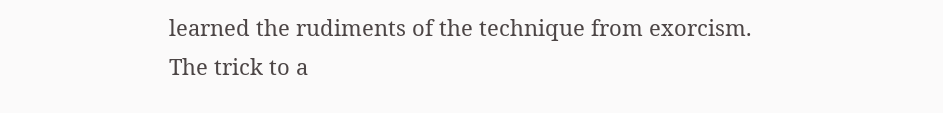learned the rudiments of the technique from exorcism. The trick to a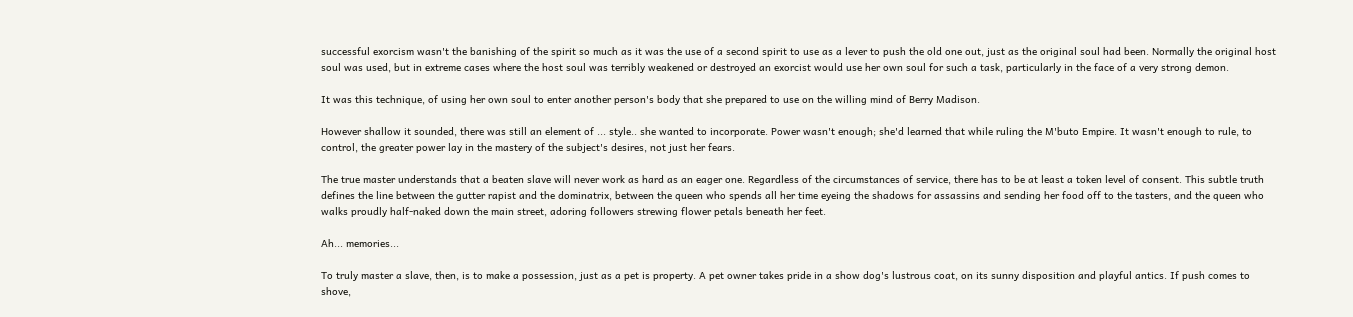successful exorcism wasn't the banishing of the spirit so much as it was the use of a second spirit to use as a lever to push the old one out, just as the original soul had been. Normally the original host soul was used, but in extreme cases where the host soul was terribly weakened or destroyed an exorcist would use her own soul for such a task, particularly in the face of a very strong demon.

It was this technique, of using her own soul to enter another person's body that she prepared to use on the willing mind of Berry Madison.

However shallow it sounded, there was still an element of ... style.. she wanted to incorporate. Power wasn't enough; she'd learned that while ruling the M'buto Empire. It wasn't enough to rule, to control, the greater power lay in the mastery of the subject's desires, not just her fears.

The true master understands that a beaten slave will never work as hard as an eager one. Regardless of the circumstances of service, there has to be at least a token level of consent. This subtle truth defines the line between the gutter rapist and the dominatrix, between the queen who spends all her time eyeing the shadows for assassins and sending her food off to the tasters, and the queen who walks proudly half-naked down the main street, adoring followers strewing flower petals beneath her feet.

Ah... memories...

To truly master a slave, then, is to make a possession, just as a pet is property. A pet owner takes pride in a show dog's lustrous coat, on its sunny disposition and playful antics. If push comes to shove,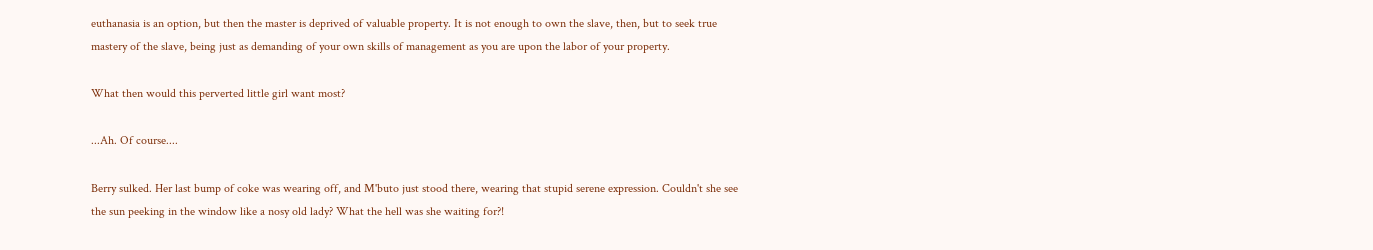euthanasia is an option, but then the master is deprived of valuable property. It is not enough to own the slave, then, but to seek true mastery of the slave, being just as demanding of your own skills of management as you are upon the labor of your property.

What then would this perverted little girl want most?

...Ah. Of course....

Berry sulked. Her last bump of coke was wearing off, and M'buto just stood there, wearing that stupid serene expression. Couldn't she see the sun peeking in the window like a nosy old lady? What the hell was she waiting for?!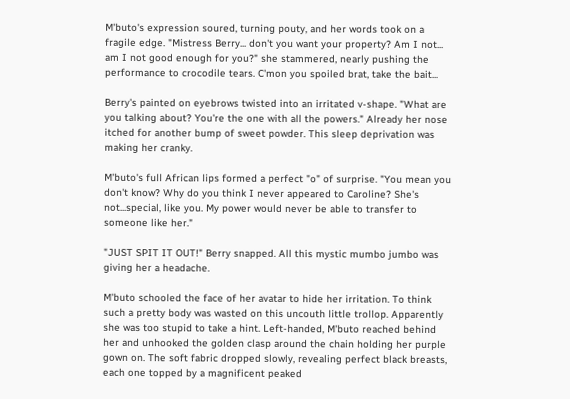M'buto's expression soured, turning pouty, and her words took on a fragile edge. "Mistress Berry... don't you want your property? Am I not... am I not good enough for you?" she stammered, nearly pushing the performance to crocodile tears. C'mon you spoiled brat, take the bait...

Berry's painted on eyebrows twisted into an irritated v-shape. "What are you talking about? You're the one with all the powers." Already her nose itched for another bump of sweet powder. This sleep deprivation was making her cranky.

M'buto's full African lips formed a perfect "o" of surprise. "You mean you don't know? Why do you think I never appeared to Caroline? She's not...special, like you. My power would never be able to transfer to someone like her."

"JUST SPIT IT OUT!" Berry snapped. All this mystic mumbo jumbo was giving her a headache.

M'buto schooled the face of her avatar to hide her irritation. To think such a pretty body was wasted on this uncouth little trollop. Apparently she was too stupid to take a hint. Left-handed, M'buto reached behind her and unhooked the golden clasp around the chain holding her purple gown on. The soft fabric dropped slowly, revealing perfect black breasts, each one topped by a magnificent peaked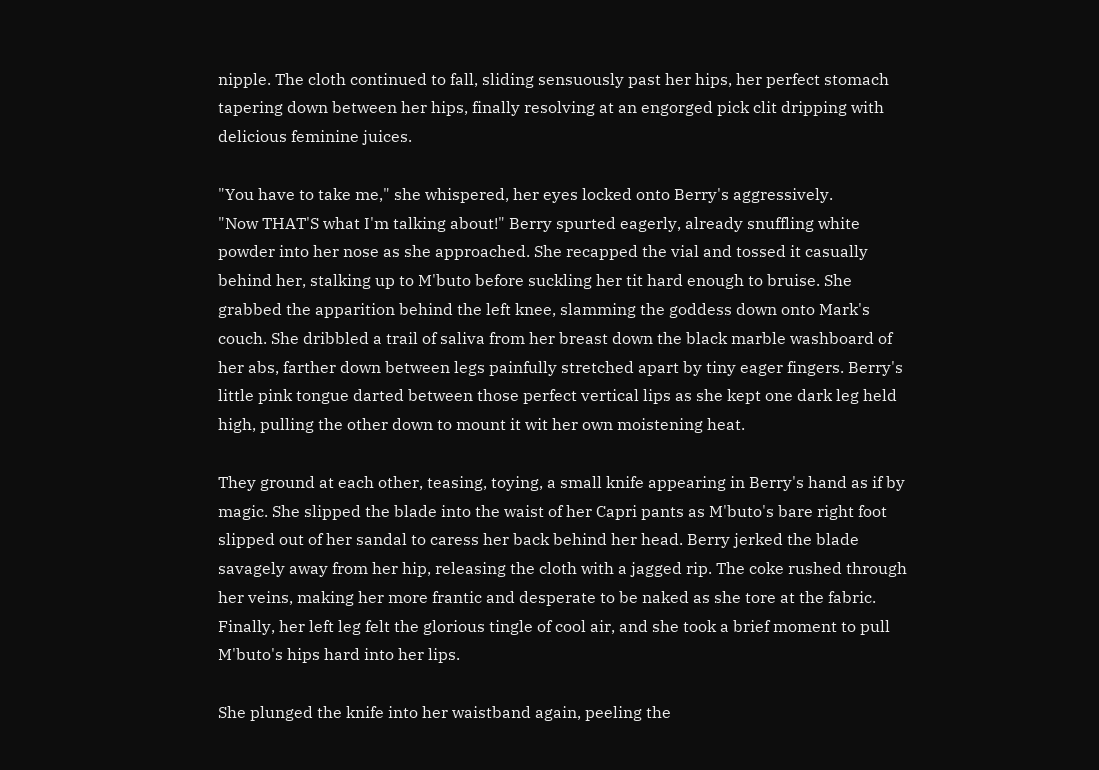nipple. The cloth continued to fall, sliding sensuously past her hips, her perfect stomach tapering down between her hips, finally resolving at an engorged pick clit dripping with delicious feminine juices.

"You have to take me," she whispered, her eyes locked onto Berry's aggressively.
"Now THAT'S what I'm talking about!" Berry spurted eagerly, already snuffling white powder into her nose as she approached. She recapped the vial and tossed it casually behind her, stalking up to M'buto before suckling her tit hard enough to bruise. She grabbed the apparition behind the left knee, slamming the goddess down onto Mark's couch. She dribbled a trail of saliva from her breast down the black marble washboard of her abs, farther down between legs painfully stretched apart by tiny eager fingers. Berry's little pink tongue darted between those perfect vertical lips as she kept one dark leg held high, pulling the other down to mount it wit her own moistening heat.

They ground at each other, teasing, toying, a small knife appearing in Berry's hand as if by magic. She slipped the blade into the waist of her Capri pants as M'buto's bare right foot slipped out of her sandal to caress her back behind her head. Berry jerked the blade savagely away from her hip, releasing the cloth with a jagged rip. The coke rushed through her veins, making her more frantic and desperate to be naked as she tore at the fabric. Finally, her left leg felt the glorious tingle of cool air, and she took a brief moment to pull M'buto's hips hard into her lips.

She plunged the knife into her waistband again, peeling the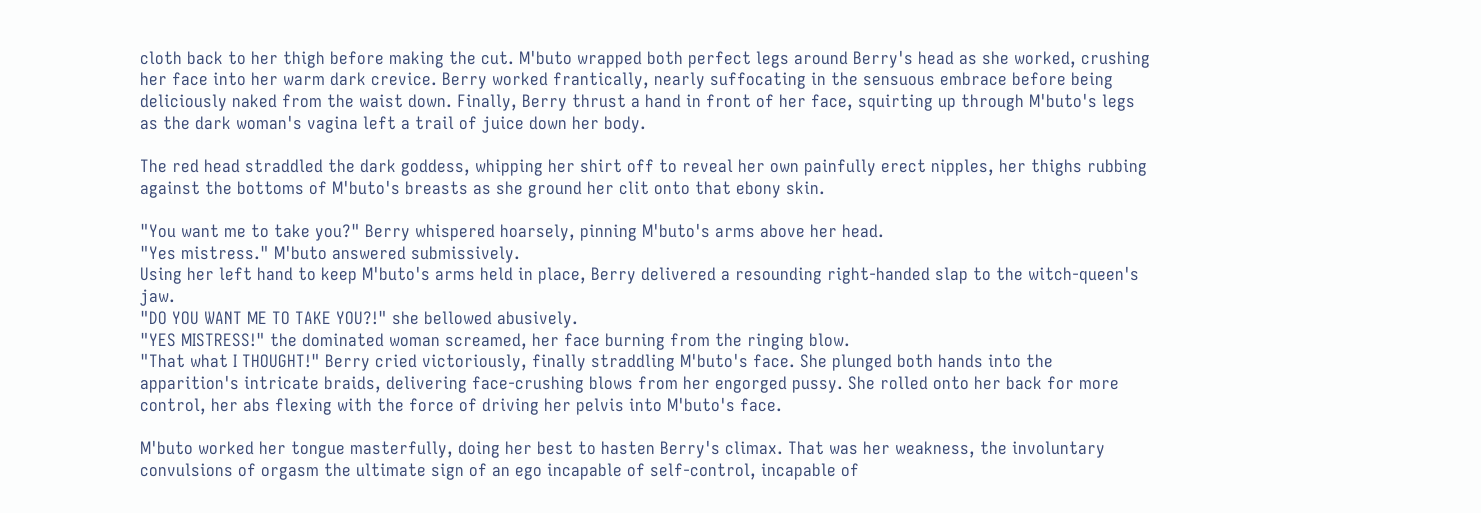cloth back to her thigh before making the cut. M'buto wrapped both perfect legs around Berry's head as she worked, crushing her face into her warm dark crevice. Berry worked frantically, nearly suffocating in the sensuous embrace before being deliciously naked from the waist down. Finally, Berry thrust a hand in front of her face, squirting up through M'buto's legs as the dark woman's vagina left a trail of juice down her body.

The red head straddled the dark goddess, whipping her shirt off to reveal her own painfully erect nipples, her thighs rubbing against the bottoms of M'buto's breasts as she ground her clit onto that ebony skin.

"You want me to take you?" Berry whispered hoarsely, pinning M'buto's arms above her head.
"Yes mistress." M'buto answered submissively.
Using her left hand to keep M'buto's arms held in place, Berry delivered a resounding right-handed slap to the witch-queen's jaw.
"DO YOU WANT ME TO TAKE YOU?!" she bellowed abusively.
"YES MISTRESS!" the dominated woman screamed, her face burning from the ringing blow.
"That what I THOUGHT!" Berry cried victoriously, finally straddling M'buto's face. She plunged both hands into the apparition's intricate braids, delivering face-crushing blows from her engorged pussy. She rolled onto her back for more control, her abs flexing with the force of driving her pelvis into M'buto's face.

M'buto worked her tongue masterfully, doing her best to hasten Berry's climax. That was her weakness, the involuntary convulsions of orgasm the ultimate sign of an ego incapable of self-control, incapable of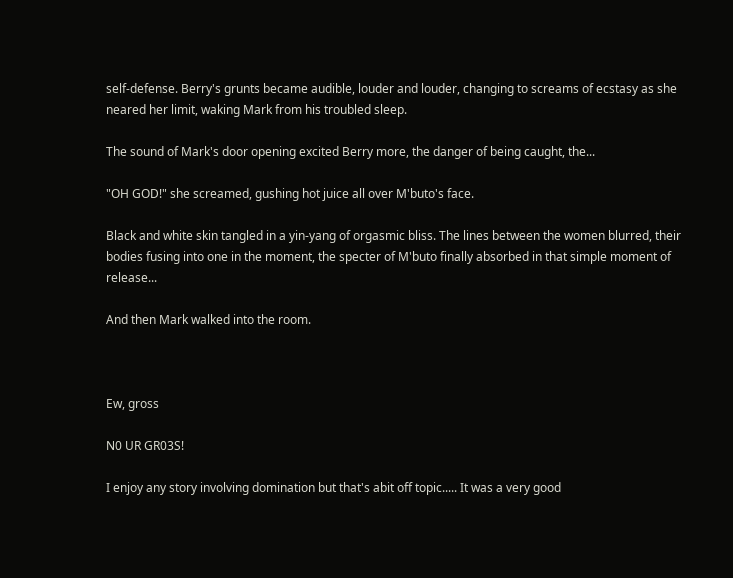self-defense. Berry's grunts became audible, louder and louder, changing to screams of ecstasy as she neared her limit, waking Mark from his troubled sleep.

The sound of Mark's door opening excited Berry more, the danger of being caught, the...

"OH GOD!" she screamed, gushing hot juice all over M'buto's face.

Black and white skin tangled in a yin-yang of orgasmic bliss. The lines between the women blurred, their bodies fusing into one in the moment, the specter of M'buto finally absorbed in that simple moment of release...

And then Mark walked into the room.



Ew, gross

N0 UR GR03S!

I enjoy any story involving domination but that's abit off topic..... It was a very good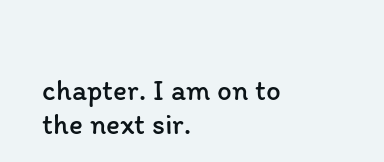chapter. I am on to the next sir.